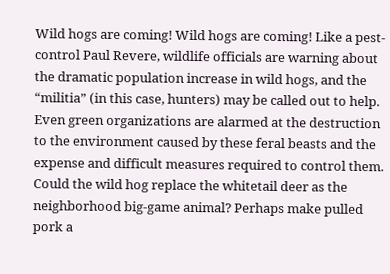Wild hogs are coming! Wild hogs are coming! Like a pest-control Paul Revere, wildlife officials are warning about the dramatic population increase in wild hogs, and the “militia” (in this case, hunters) may be called out to help. Even green organizations are alarmed at the destruction to the environment caused by these feral beasts and the expense and difficult measures required to control them. Could the wild hog replace the whitetail deer as the neighborhood big-game animal? Perhaps make pulled pork a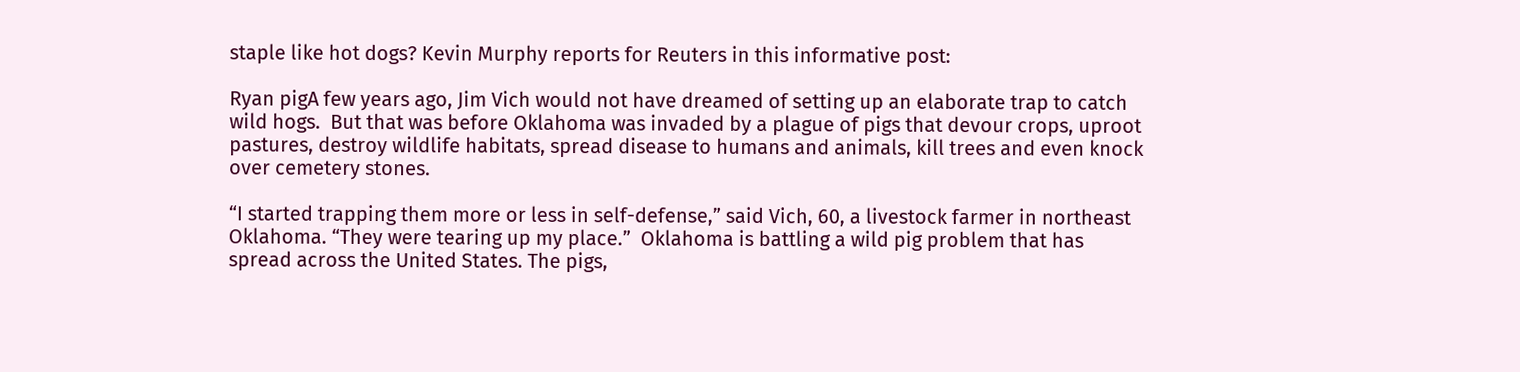staple like hot dogs? Kevin Murphy reports for Reuters in this informative post:

Ryan pigA few years ago, Jim Vich would not have dreamed of setting up an elaborate trap to catch wild hogs.  But that was before Oklahoma was invaded by a plague of pigs that devour crops, uproot pastures, destroy wildlife habitats, spread disease to humans and animals, kill trees and even knock over cemetery stones.

“I started trapping them more or less in self-defense,” said Vich, 60, a livestock farmer in northeast Oklahoma. “They were tearing up my place.”  Oklahoma is battling a wild pig problem that has spread across the United States. The pigs,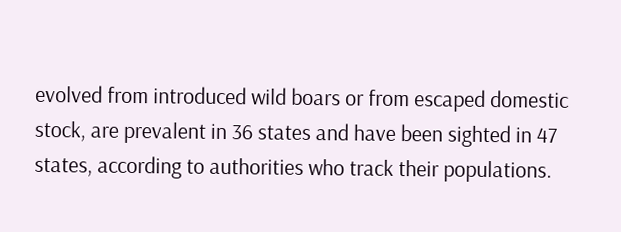evolved from introduced wild boars or from escaped domestic stock, are prevalent in 36 states and have been sighted in 47 states, according to authorities who track their populations.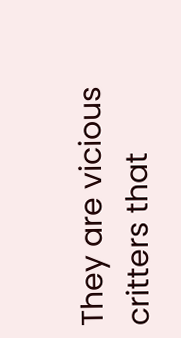They are vicious critters that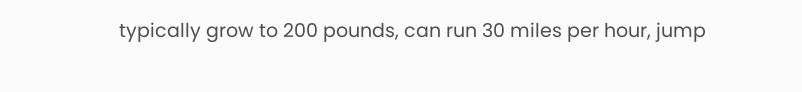typically grow to 200 pounds, can run 30 miles per hour, jump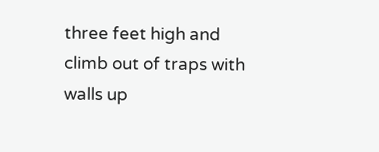three feet high and climb out of traps with walls up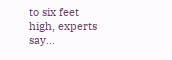to six feet high, experts say…